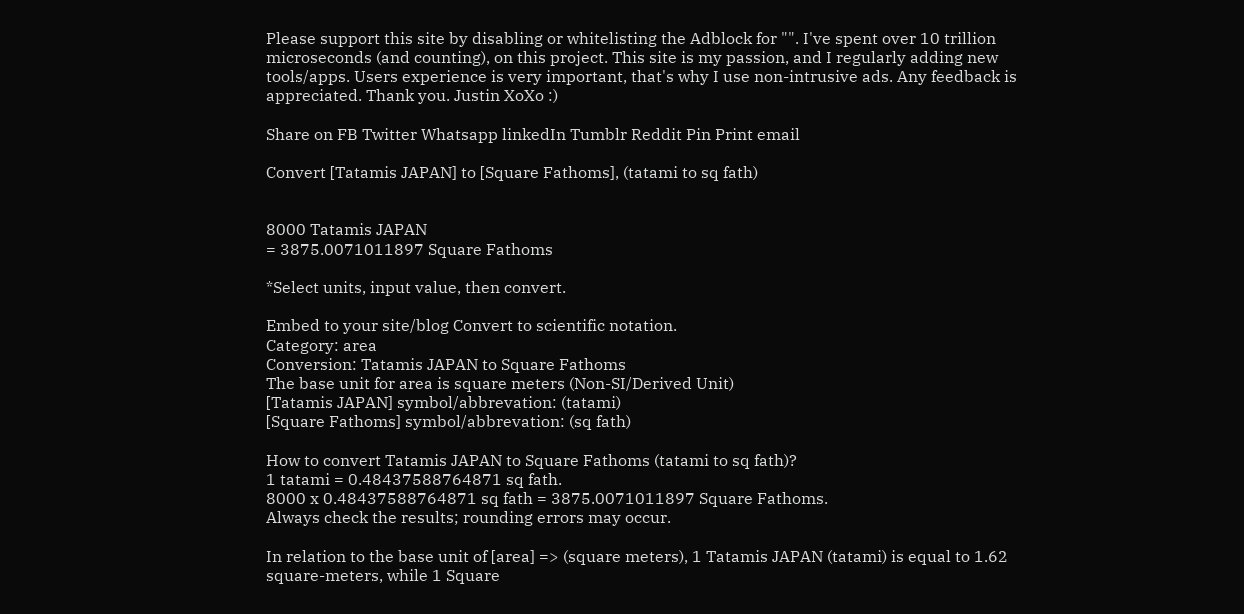Please support this site by disabling or whitelisting the Adblock for "". I've spent over 10 trillion microseconds (and counting), on this project. This site is my passion, and I regularly adding new tools/apps. Users experience is very important, that's why I use non-intrusive ads. Any feedback is appreciated. Thank you. Justin XoXo :)

Share on FB Twitter Whatsapp linkedIn Tumblr Reddit Pin Print email

Convert [Tatamis JAPAN] to [Square Fathoms], (tatami to sq fath)


8000 Tatamis JAPAN
= 3875.0071011897 Square Fathoms

*Select units, input value, then convert.

Embed to your site/blog Convert to scientific notation.
Category: area
Conversion: Tatamis JAPAN to Square Fathoms
The base unit for area is square meters (Non-SI/Derived Unit)
[Tatamis JAPAN] symbol/abbrevation: (tatami)
[Square Fathoms] symbol/abbrevation: (sq fath)

How to convert Tatamis JAPAN to Square Fathoms (tatami to sq fath)?
1 tatami = 0.48437588764871 sq fath.
8000 x 0.48437588764871 sq fath = 3875.0071011897 Square Fathoms.
Always check the results; rounding errors may occur.

In relation to the base unit of [area] => (square meters), 1 Tatamis JAPAN (tatami) is equal to 1.62 square-meters, while 1 Square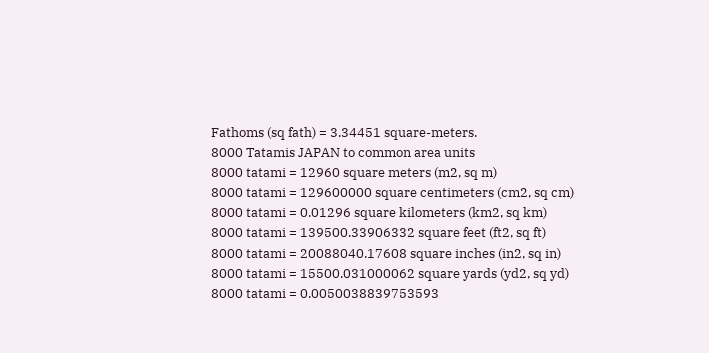Fathoms (sq fath) = 3.34451 square-meters.
8000 Tatamis JAPAN to common area units
8000 tatami = 12960 square meters (m2, sq m)
8000 tatami = 129600000 square centimeters (cm2, sq cm)
8000 tatami = 0.01296 square kilometers (km2, sq km)
8000 tatami = 139500.33906332 square feet (ft2, sq ft)
8000 tatami = 20088040.17608 square inches (in2, sq in)
8000 tatami = 15500.031000062 square yards (yd2, sq yd)
8000 tatami = 0.0050038839753593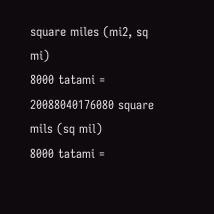square miles (mi2, sq mi)
8000 tatami = 20088040176080 square mils (sq mil)
8000 tatami =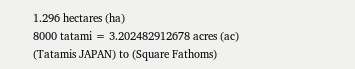1.296 hectares (ha)
8000 tatami = 3.202482912678 acres (ac)
(Tatamis JAPAN) to (Square Fathoms)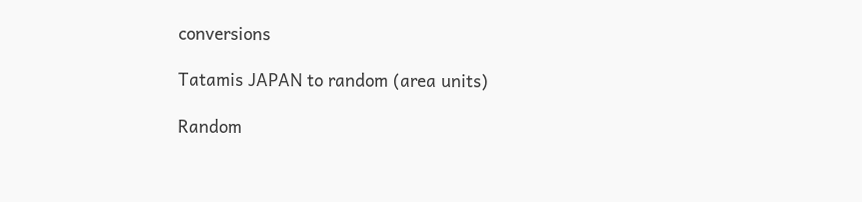conversions

Tatamis JAPAN to random (area units)

Random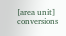[area unit] conversions